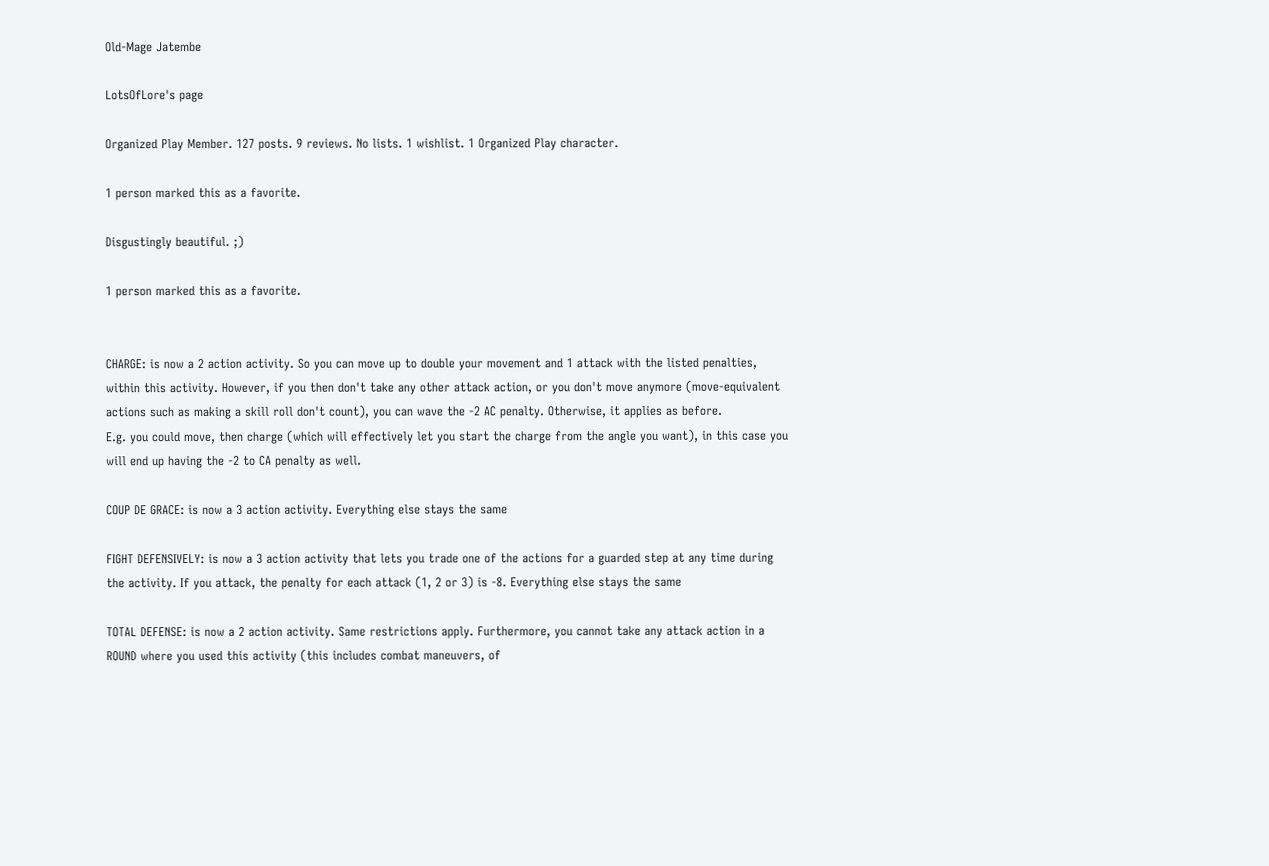Old-Mage Jatembe

LotsOfLore's page

Organized Play Member. 127 posts. 9 reviews. No lists. 1 wishlist. 1 Organized Play character.

1 person marked this as a favorite.

Disgustingly beautiful. ;)

1 person marked this as a favorite.


CHARGE: is now a 2 action activity. So you can move up to double your movement and 1 attack with the listed penalties, within this activity. However, if you then don't take any other attack action, or you don't move anymore (move-equivalent actions such as making a skill roll don't count), you can wave the -2 AC penalty. Otherwise, it applies as before.
E.g. you could move, then charge (which will effectively let you start the charge from the angle you want), in this case you will end up having the -2 to CA penalty as well.

COUP DE GRACE: is now a 3 action activity. Everything else stays the same

FIGHT DEFENSIVELY: is now a 3 action activity that lets you trade one of the actions for a guarded step at any time during the activity. If you attack, the penalty for each attack (1, 2 or 3) is -8. Everything else stays the same

TOTAL DEFENSE: is now a 2 action activity. Same restrictions apply. Furthermore, you cannot take any attack action in a ROUND where you used this activity (this includes combat maneuvers, of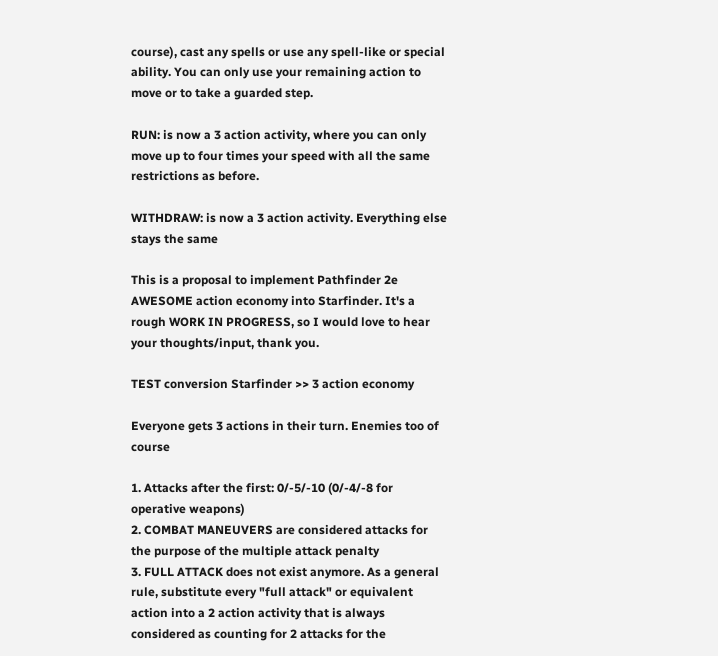course), cast any spells or use any spell-like or special ability. You can only use your remaining action to move or to take a guarded step.

RUN: is now a 3 action activity, where you can only move up to four times your speed with all the same restrictions as before.

WITHDRAW: is now a 3 action activity. Everything else stays the same

This is a proposal to implement Pathfinder 2e AWESOME action economy into Starfinder. It's a rough WORK IN PROGRESS, so I would love to hear your thoughts/input, thank you.

TEST conversion Starfinder >> 3 action economy

Everyone gets 3 actions in their turn. Enemies too of course

1. Attacks after the first: 0/-5/-10 (0/-4/-8 for operative weapons)
2. COMBAT MANEUVERS are considered attacks for the purpose of the multiple attack penalty
3. FULL ATTACK does not exist anymore. As a general rule, substitute every "full attack" or equivalent action into a 2 action activity that is always considered as counting for 2 attacks for the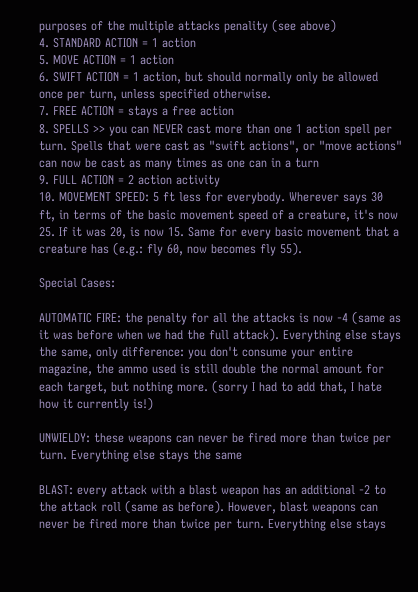purposes of the multiple attacks penality (see above)
4. STANDARD ACTION = 1 action
5. MOVE ACTION = 1 action
6. SWIFT ACTION = 1 action, but should normally only be allowed once per turn, unless specified otherwise.
7. FREE ACTION = stays a free action
8. SPELLS >> you can NEVER cast more than one 1 action spell per turn. Spells that were cast as "swift actions", or "move actions" can now be cast as many times as one can in a turn
9. FULL ACTION = 2 action activity
10. MOVEMENT SPEED: 5 ft less for everybody. Wherever says 30 ft, in terms of the basic movement speed of a creature, it's now 25. If it was 20, is now 15. Same for every basic movement that a creature has (e.g.: fly 60, now becomes fly 55).

Special Cases:

AUTOMATIC FIRE: the penalty for all the attacks is now -4 (same as it was before when we had the full attack). Everything else stays the same, only difference: you don't consume your entire magazine, the ammo used is still double the normal amount for each target, but nothing more. (sorry I had to add that, I hate how it currently is!)

UNWIELDY: these weapons can never be fired more than twice per turn. Everything else stays the same

BLAST: every attack with a blast weapon has an additional -2 to the attack roll (same as before). However, blast weapons can never be fired more than twice per turn. Everything else stays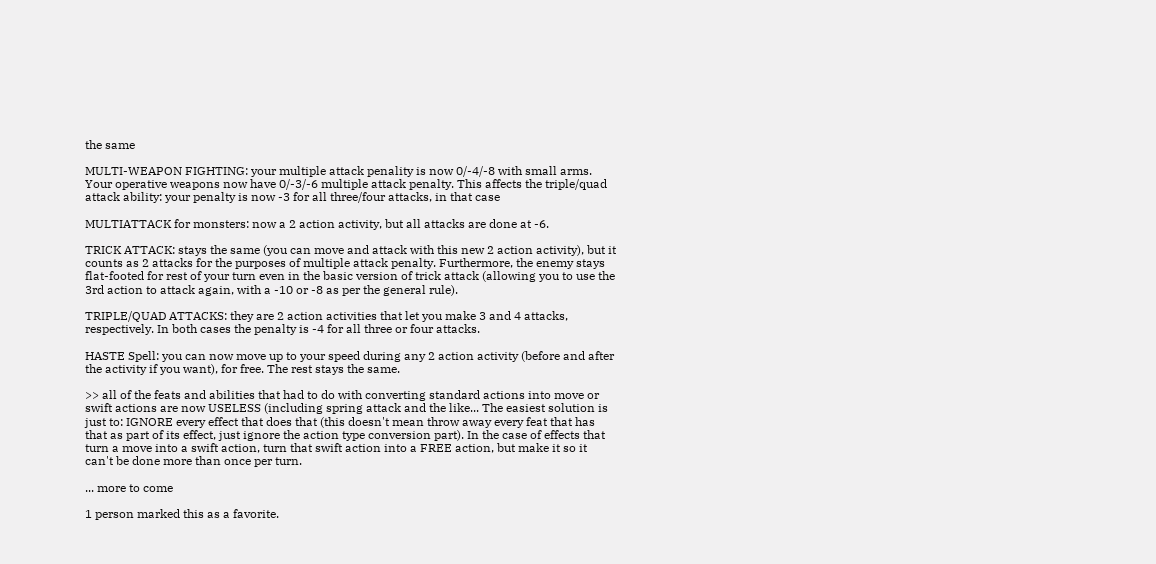the same

MULTI-WEAPON FIGHTING: your multiple attack penality is now 0/-4/-8 with small arms. Your operative weapons now have 0/-3/-6 multiple attack penalty. This affects the triple/quad attack ability: your penalty is now -3 for all three/four attacks, in that case

MULTIATTACK for monsters: now a 2 action activity, but all attacks are done at -6.

TRICK ATTACK: stays the same (you can move and attack with this new 2 action activity), but it counts as 2 attacks for the purposes of multiple attack penalty. Furthermore, the enemy stays flat-footed for rest of your turn even in the basic version of trick attack (allowing you to use the 3rd action to attack again, with a -10 or -8 as per the general rule).

TRIPLE/QUAD ATTACKS: they are 2 action activities that let you make 3 and 4 attacks, respectively. In both cases the penalty is -4 for all three or four attacks.

HASTE Spell: you can now move up to your speed during any 2 action activity (before and after the activity if you want), for free. The rest stays the same.

>> all of the feats and abilities that had to do with converting standard actions into move or swift actions are now USELESS (including spring attack and the like... The easiest solution is just to: IGNORE every effect that does that (this doesn't mean throw away every feat that has that as part of its effect, just ignore the action type conversion part). In the case of effects that turn a move into a swift action, turn that swift action into a FREE action, but make it so it can't be done more than once per turn.

... more to come

1 person marked this as a favorite.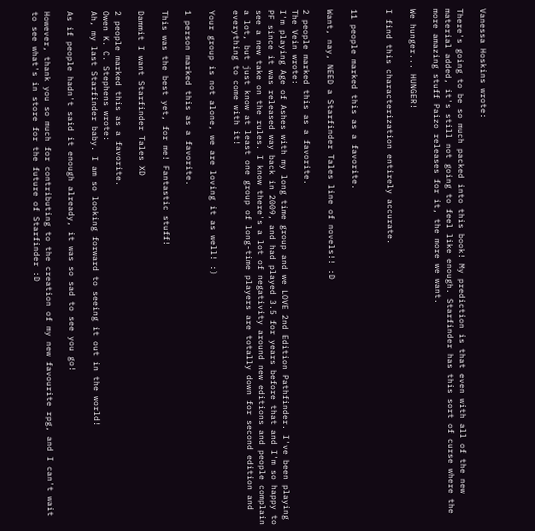Vanessa Hoskins wrote:

There's going to be so much packed into this book! My prediction is that even with all of the new material added, it's still not going to feel like enough. Starfinder has this sort of curse where the more amazing stuff Paizo releases for it, the more we want.

We hunger... HUNGER!

I find this characterization entirely accurate.


11 people marked this as a favorite.

Want, nay, NEED a Starfinder Tales line of novels!! :D

2 people marked this as a favorite.
The Vein wrote:
I'm playing Age of Ashes with my long time group and we LOVE 2nd Edition Pathfinder. I've been playing PF since it was released way back in 2009, and had played 3.5 for years before that and I'm so happy to see a new take on the rules. I know there's a lot of negativity around new editions and people complain a lot, but just know at least one group of long-time players are totally down for second edition and everything to come with it!

Your group is not alone, we are loving it as well! :)

1 person marked this as a favorite.

This was the best yet, for me! Fantastic stuff!

Dammit I want Starfinder Tales XD

2 people marked this as a favorite.
Owen K. C. Stephens wrote:
Ah, my last Starfinder baby. I am so looking forward to seeing it out in the world!

As if people hadn't said it enough already, it was so sad to see you go!

However, thank you so much for contributing to the creation of my new favourite rpg, and I can't wait to see what's in store for the future of Starfinder :D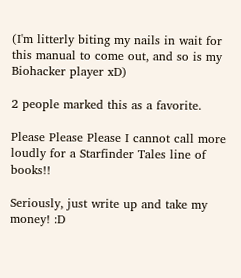(I'm litterly biting my nails in wait for this manual to come out, and so is my Biohacker player xD)

2 people marked this as a favorite.

Please Please Please I cannot call more loudly for a Starfinder Tales line of books!!

Seriously, just write up and take my money! :D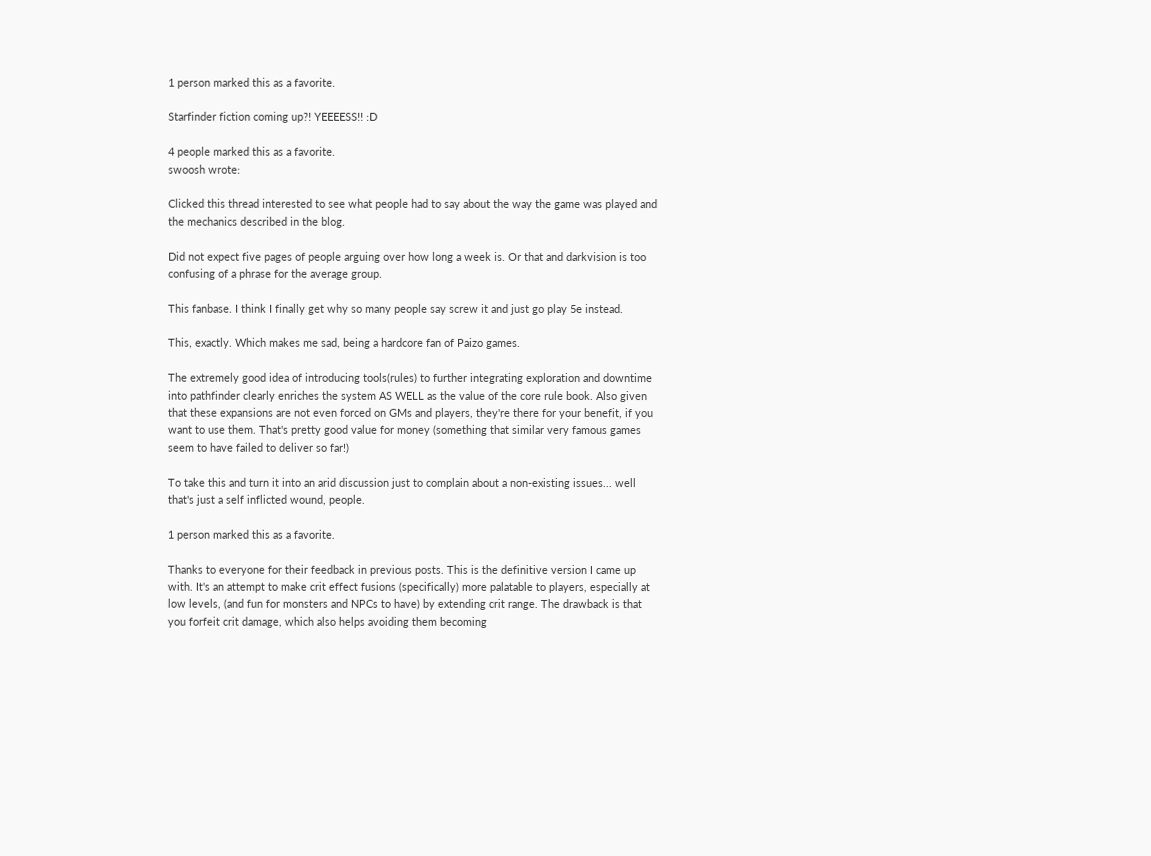1 person marked this as a favorite.

Starfinder fiction coming up?! YEEEESS!! :D

4 people marked this as a favorite.
swoosh wrote:

Clicked this thread interested to see what people had to say about the way the game was played and the mechanics described in the blog.

Did not expect five pages of people arguing over how long a week is. Or that and darkvision is too confusing of a phrase for the average group.

This fanbase. I think I finally get why so many people say screw it and just go play 5e instead.

This, exactly. Which makes me sad, being a hardcore fan of Paizo games.

The extremely good idea of introducing tools(rules) to further integrating exploration and downtime into pathfinder clearly enriches the system AS WELL as the value of the core rule book. Also given that these expansions are not even forced on GMs and players, they're there for your benefit, if you want to use them. That's pretty good value for money (something that similar very famous games seem to have failed to deliver so far!)

To take this and turn it into an arid discussion just to complain about a non-existing issues... well that's just a self inflicted wound, people.

1 person marked this as a favorite.

Thanks to everyone for their feedback in previous posts. This is the definitive version I came up with. It's an attempt to make crit effect fusions (specifically) more palatable to players, especially at low levels, (and fun for monsters and NPCs to have) by extending crit range. The drawback is that you forfeit crit damage, which also helps avoiding them becoming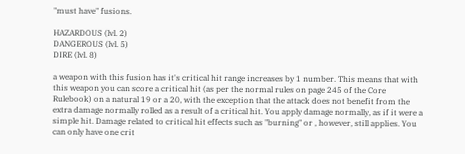"must have" fusions.

HAZARDOUS (lvl. 2)
DANGEROUS (lvl. 5)
DIRE (lvl. 8)

a weapon with this fusion has it's critical hit range increases by 1 number. This means that with this weapon you can score a critical hit (as per the normal rules on page 245 of the Core Rulebook) on a natural 19 or a 20, with the exception that the attack does not benefit from the extra damage normally rolled as a result of a critical hit. You apply damage normally, as if it were a simple hit. Damage related to critical hit effects such as "burning" or , however, still applies. You can only have one crit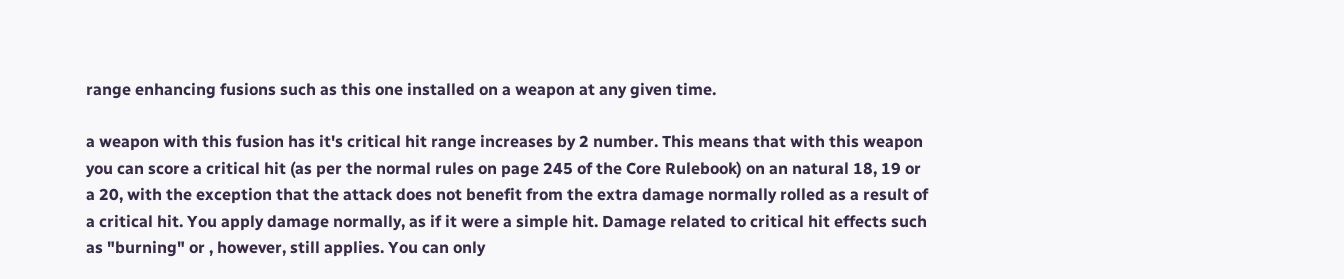range enhancing fusions such as this one installed on a weapon at any given time.

a weapon with this fusion has it's critical hit range increases by 2 number. This means that with this weapon you can score a critical hit (as per the normal rules on page 245 of the Core Rulebook) on an natural 18, 19 or a 20, with the exception that the attack does not benefit from the extra damage normally rolled as a result of a critical hit. You apply damage normally, as if it were a simple hit. Damage related to critical hit effects such as "burning" or , however, still applies. You can only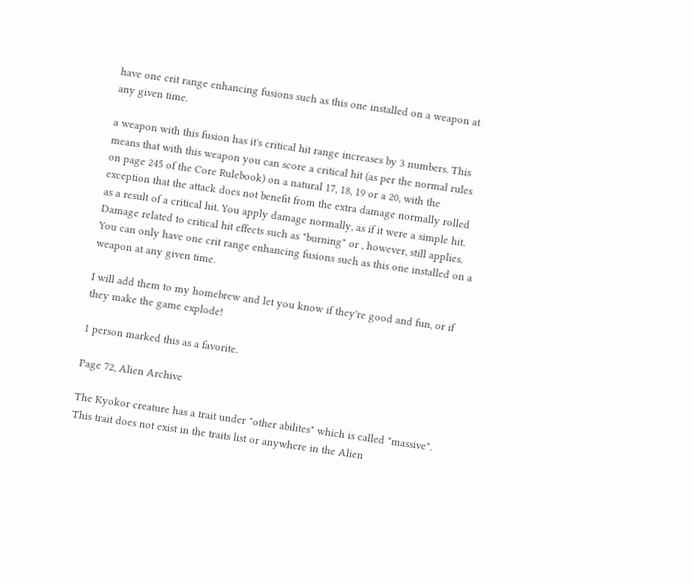have one crit range enhancing fusions such as this one installed on a weapon at any given time.

a weapon with this fusion has it's critical hit range increases by 3 numbers. This means that with this weapon you can score a critical hit (as per the normal rules on page 245 of the Core Rulebook) on a natural 17, 18, 19 or a 20, with the exception that the attack does not benefit from the extra damage normally rolled as a result of a critical hit. You apply damage normally, as if it were a simple hit. Damage related to critical hit effects such as "burning" or , however, still applies. You can only have one crit range enhancing fusions such as this one installed on a weapon at any given time.

I will add them to my homebrew and let you know if they're good and fun, or if they make the game explode!

1 person marked this as a favorite.

Page 72, Alien Archive

The Kyokor creature has a trait under "other abilites" which is called "massive". This trait does not exist in the traits list or anywhere in the Alien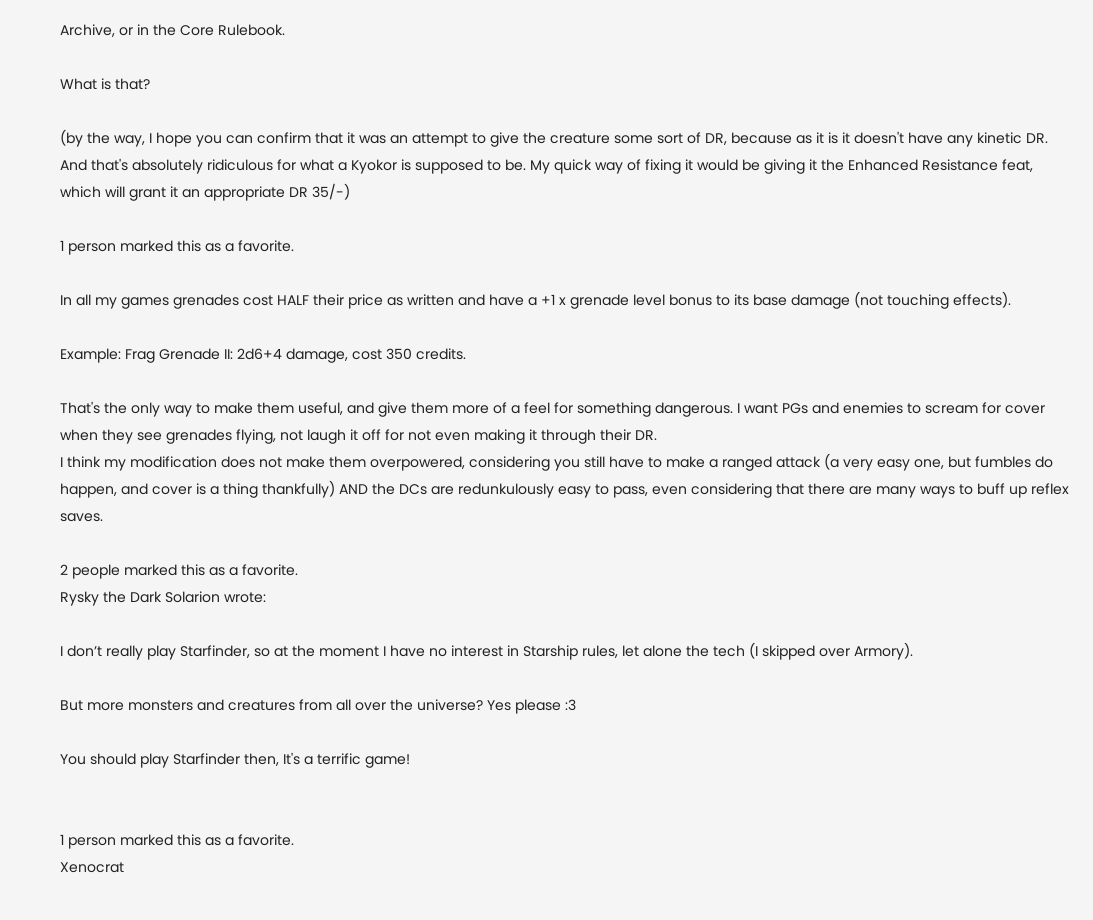Archive, or in the Core Rulebook.

What is that?

(by the way, I hope you can confirm that it was an attempt to give the creature some sort of DR, because as it is it doesn't have any kinetic DR. And that's absolutely ridiculous for what a Kyokor is supposed to be. My quick way of fixing it would be giving it the Enhanced Resistance feat, which will grant it an appropriate DR 35/-)

1 person marked this as a favorite.

In all my games grenades cost HALF their price as written and have a +1 x grenade level bonus to its base damage (not touching effects).

Example: Frag Grenade II: 2d6+4 damage, cost 350 credits.

That's the only way to make them useful, and give them more of a feel for something dangerous. I want PGs and enemies to scream for cover when they see grenades flying, not laugh it off for not even making it through their DR.
I think my modification does not make them overpowered, considering you still have to make a ranged attack (a very easy one, but fumbles do happen, and cover is a thing thankfully) AND the DCs are redunkulously easy to pass, even considering that there are many ways to buff up reflex saves.

2 people marked this as a favorite.
Rysky the Dark Solarion wrote:

I don’t really play Starfinder, so at the moment I have no interest in Starship rules, let alone the tech (I skipped over Armory).

But more monsters and creatures from all over the universe? Yes please :3

You should play Starfinder then, It's a terrific game!


1 person marked this as a favorite.
Xenocrat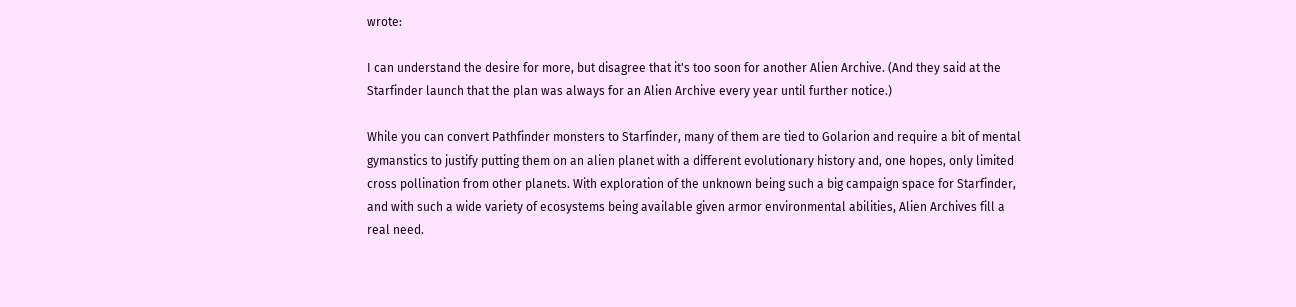wrote:

I can understand the desire for more, but disagree that it's too soon for another Alien Archive. (And they said at the Starfinder launch that the plan was always for an Alien Archive every year until further notice.)

While you can convert Pathfinder monsters to Starfinder, many of them are tied to Golarion and require a bit of mental gymanstics to justify putting them on an alien planet with a different evolutionary history and, one hopes, only limited cross pollination from other planets. With exploration of the unknown being such a big campaign space for Starfinder, and with such a wide variety of ecosystems being available given armor environmental abilities, Alien Archives fill a real need.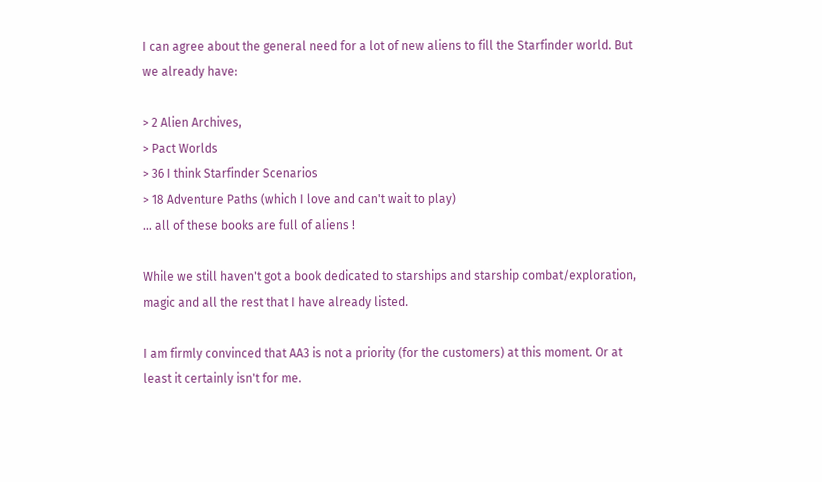I can agree about the general need for a lot of new aliens to fill the Starfinder world. But we already have:

> 2 Alien Archives,
> Pact Worlds
> 36 I think Starfinder Scenarios
> 18 Adventure Paths (which I love and can't wait to play)
... all of these books are full of aliens !

While we still haven't got a book dedicated to starships and starship combat/exploration, magic and all the rest that I have already listed.

I am firmly convinced that AA3 is not a priority (for the customers) at this moment. Or at least it certainly isn't for me.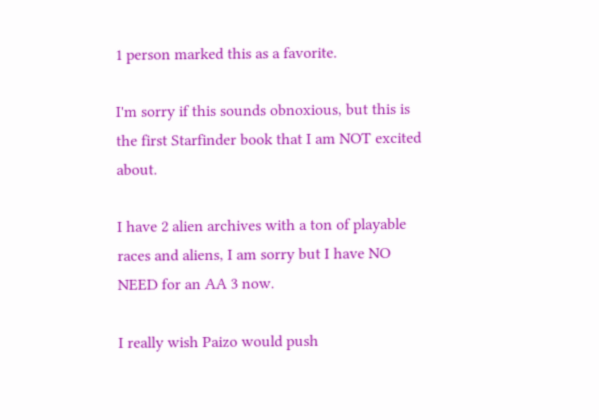1 person marked this as a favorite.

I'm sorry if this sounds obnoxious, but this is the first Starfinder book that I am NOT excited about.

I have 2 alien archives with a ton of playable races and aliens, I am sorry but I have NO NEED for an AA 3 now.

I really wish Paizo would push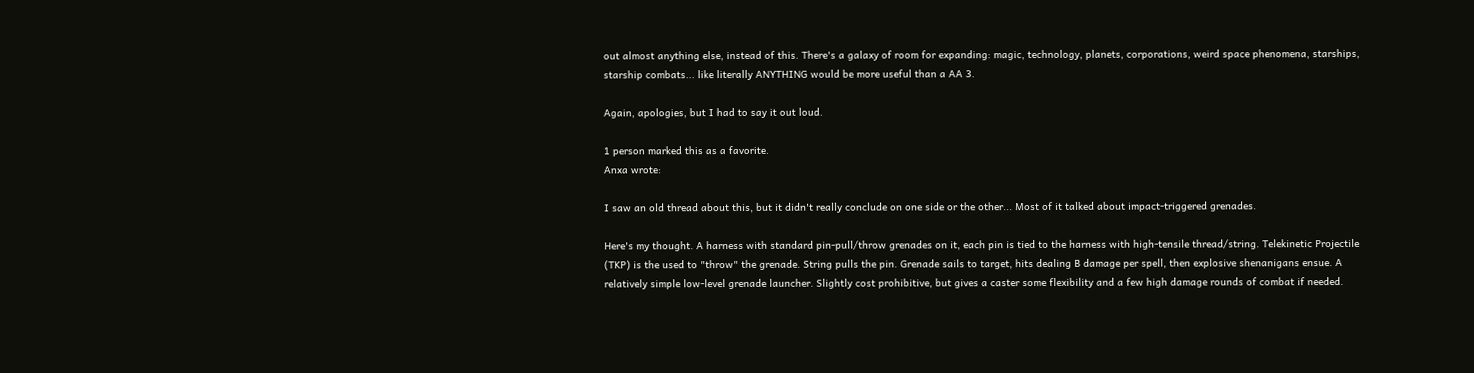out almost anything else, instead of this. There's a galaxy of room for expanding: magic, technology, planets, corporations, weird space phenomena, starships, starship combats... like literally ANYTHING would be more useful than a AA 3.

Again, apologies, but I had to say it out loud.

1 person marked this as a favorite.
Anxa wrote:

I saw an old thread about this, but it didn't really conclude on one side or the other... Most of it talked about impact-triggered grenades.

Here's my thought. A harness with standard pin-pull/throw grenades on it, each pin is tied to the harness with high-tensile thread/string. Telekinetic Projectile (TKP) is the used to "throw" the grenade. String pulls the pin. Grenade sails to target, hits dealing B damage per spell, then explosive shenanigans ensue. A relatively simple low-level grenade launcher. Slightly cost prohibitive, but gives a caster some flexibility and a few high damage rounds of combat if needed.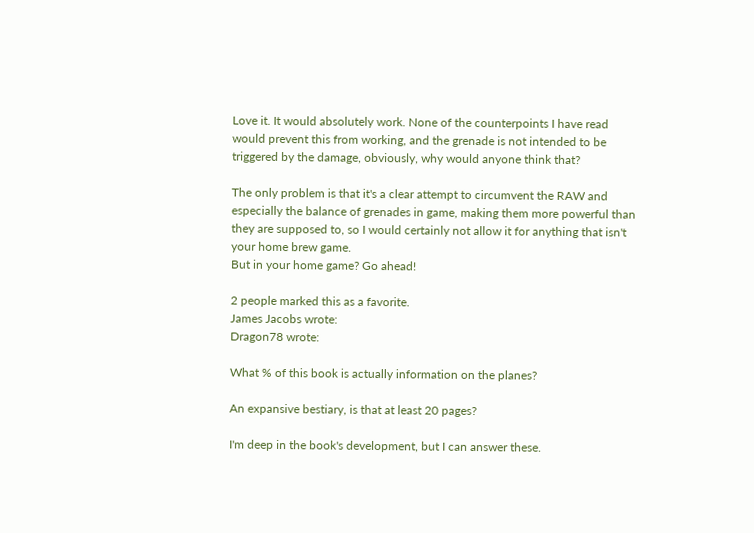Love it. It would absolutely work. None of the counterpoints I have read would prevent this from working, and the grenade is not intended to be triggered by the damage, obviously, why would anyone think that?

The only problem is that it's a clear attempt to circumvent the RAW and especially the balance of grenades in game, making them more powerful than they are supposed to, so I would certainly not allow it for anything that isn't your home brew game.
But in your home game? Go ahead!

2 people marked this as a favorite.
James Jacobs wrote:
Dragon78 wrote:

What % of this book is actually information on the planes?

An expansive bestiary, is that at least 20 pages?

I'm deep in the book's development, but I can answer these.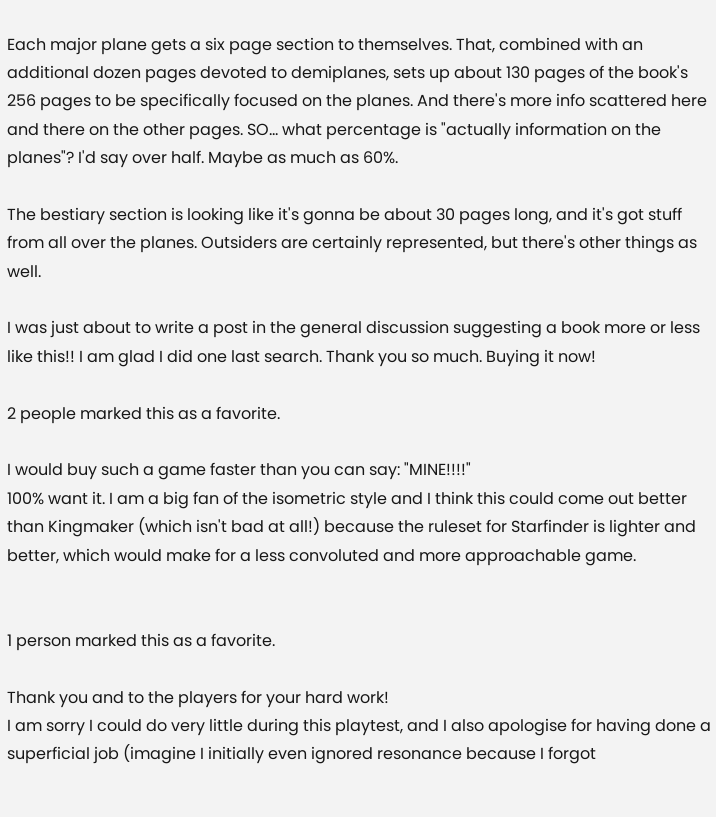Each major plane gets a six page section to themselves. That, combined with an additional dozen pages devoted to demiplanes, sets up about 130 pages of the book's 256 pages to be specifically focused on the planes. And there's more info scattered here and there on the other pages. SO... what percentage is "actually information on the planes"? I'd say over half. Maybe as much as 60%.

The bestiary section is looking like it's gonna be about 30 pages long, and it's got stuff from all over the planes. Outsiders are certainly represented, but there's other things as well.

I was just about to write a post in the general discussion suggesting a book more or less like this!! I am glad I did one last search. Thank you so much. Buying it now!

2 people marked this as a favorite.

I would buy such a game faster than you can say: "MINE!!!!"
100% want it. I am a big fan of the isometric style and I think this could come out better than Kingmaker (which isn't bad at all!) because the ruleset for Starfinder is lighter and better, which would make for a less convoluted and more approachable game.


1 person marked this as a favorite.

Thank you and to the players for your hard work!
I am sorry I could do very little during this playtest, and I also apologise for having done a superficial job (imagine I initially even ignored resonance because I forgot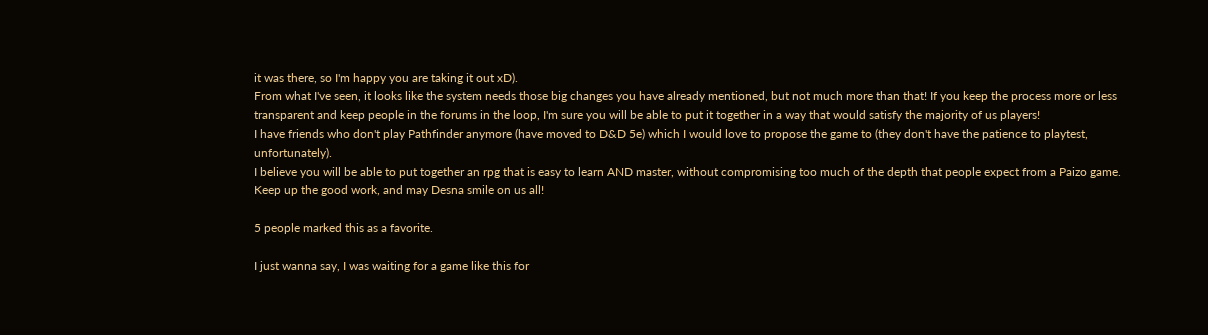it was there, so I'm happy you are taking it out xD).
From what I've seen, it looks like the system needs those big changes you have already mentioned, but not much more than that! If you keep the process more or less transparent and keep people in the forums in the loop, I'm sure you will be able to put it together in a way that would satisfy the majority of us players!
I have friends who don't play Pathfinder anymore (have moved to D&D 5e) which I would love to propose the game to (they don't have the patience to playtest, unfortunately).
I believe you will be able to put together an rpg that is easy to learn AND master, without compromising too much of the depth that people expect from a Paizo game.
Keep up the good work, and may Desna smile on us all!

5 people marked this as a favorite.

I just wanna say, I was waiting for a game like this for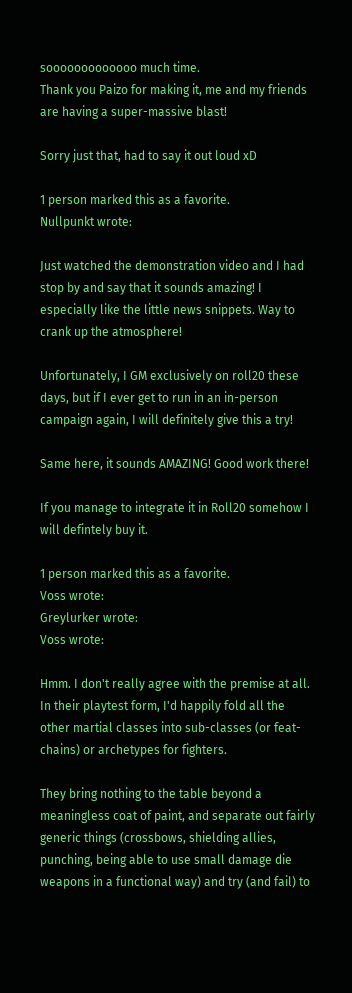sooooooooooooo much time.
Thank you Paizo for making it, me and my friends are having a super-massive blast!

Sorry just that, had to say it out loud xD

1 person marked this as a favorite.
Nullpunkt wrote:

Just watched the demonstration video and I had stop by and say that it sounds amazing! I especially like the little news snippets. Way to crank up the atmosphere!

Unfortunately, I GM exclusively on roll20 these days, but if I ever get to run in an in-person campaign again, I will definitely give this a try!

Same here, it sounds AMAZING! Good work there!

If you manage to integrate it in Roll20 somehow I will defintely buy it.

1 person marked this as a favorite.
Voss wrote:
Greylurker wrote:
Voss wrote:

Hmm. I don't really agree with the premise at all. In their playtest form, I'd happily fold all the other martial classes into sub-classes (or feat-chains) or archetypes for fighters.

They bring nothing to the table beyond a meaningless coat of paint, and separate out fairly generic things (crossbows, shielding allies, punching, being able to use small damage die weapons in a functional way) and try (and fail) to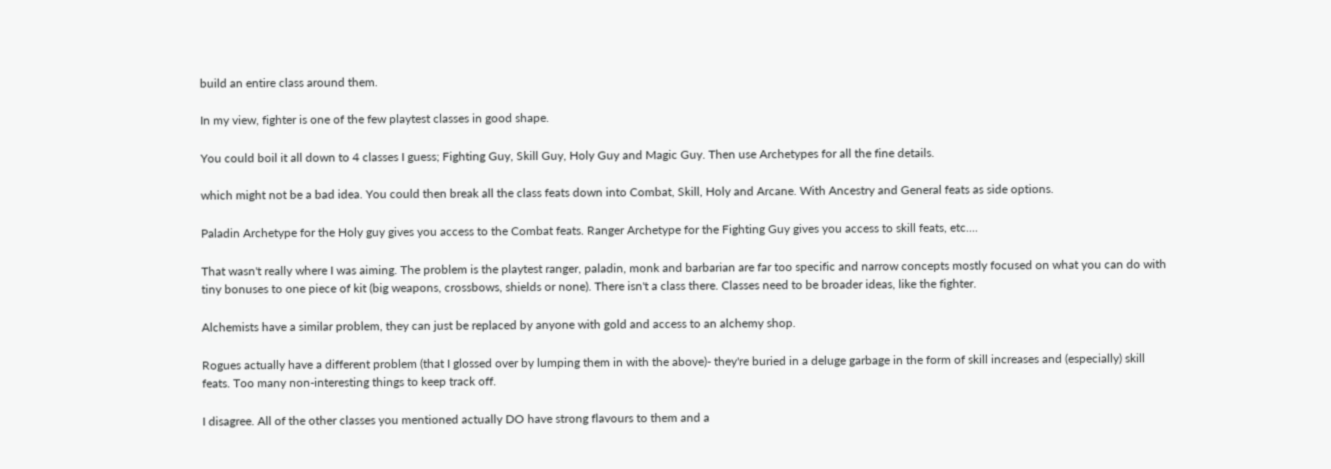build an entire class around them.

In my view, fighter is one of the few playtest classes in good shape.

You could boil it all down to 4 classes I guess; Fighting Guy, Skill Guy, Holy Guy and Magic Guy. Then use Archetypes for all the fine details.

which might not be a bad idea. You could then break all the class feats down into Combat, Skill, Holy and Arcane. With Ancestry and General feats as side options.

Paladin Archetype for the Holy guy gives you access to the Combat feats. Ranger Archetype for the Fighting Guy gives you access to skill feats, etc....

That wasn't really where I was aiming. The problem is the playtest ranger, paladin, monk and barbarian are far too specific and narrow concepts mostly focused on what you can do with tiny bonuses to one piece of kit (big weapons, crossbows, shields or none). There isn't a class there. Classes need to be broader ideas, like the fighter.

Alchemists have a similar problem, they can just be replaced by anyone with gold and access to an alchemy shop.

Rogues actually have a different problem (that I glossed over by lumping them in with the above)- they're buried in a deluge garbage in the form of skill increases and (especially) skill feats. Too many non-interesting things to keep track off.

I disagree. All of the other classes you mentioned actually DO have strong flavours to them and a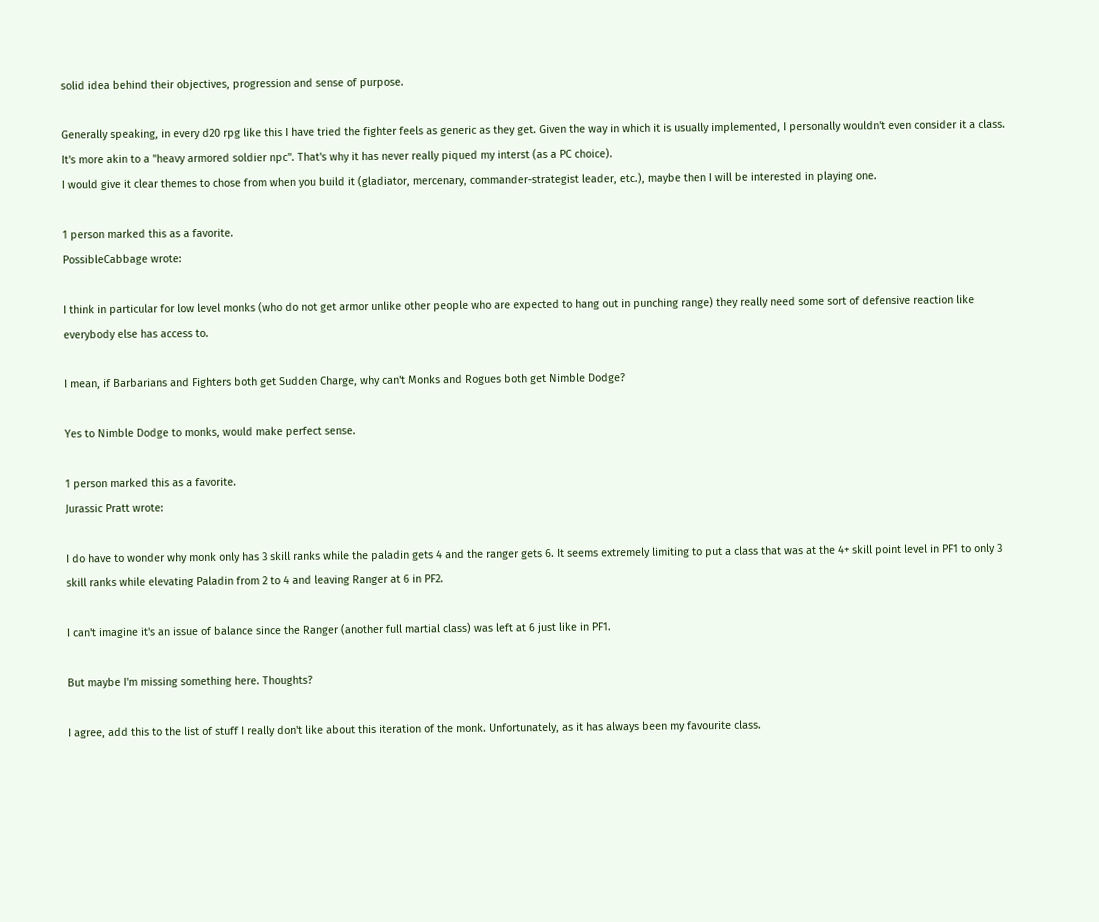solid idea behind their objectives, progression and sense of purpose.

Generally speaking, in every d20 rpg like this I have tried the fighter feels as generic as they get. Given the way in which it is usually implemented, I personally wouldn't even consider it a class. It's more akin to a "heavy armored soldier npc". That's why it has never really piqued my interst (as a PC choice).
I would give it clear themes to chose from when you build it (gladiator, mercenary, commander-strategist leader, etc.), maybe then I will be interested in playing one.

1 person marked this as a favorite.
PossibleCabbage wrote:

I think in particular for low level monks (who do not get armor unlike other people who are expected to hang out in punching range) they really need some sort of defensive reaction like everybody else has access to.

I mean, if Barbarians and Fighters both get Sudden Charge, why can't Monks and Rogues both get Nimble Dodge?

Yes to Nimble Dodge to monks, would make perfect sense.

1 person marked this as a favorite.
Jurassic Pratt wrote:

I do have to wonder why monk only has 3 skill ranks while the paladin gets 4 and the ranger gets 6. It seems extremely limiting to put a class that was at the 4+ skill point level in PF1 to only 3 skill ranks while elevating Paladin from 2 to 4 and leaving Ranger at 6 in PF2.

I can't imagine it's an issue of balance since the Ranger (another full martial class) was left at 6 just like in PF1.

But maybe I'm missing something here. Thoughts?

I agree, add this to the list of stuff I really don't like about this iteration of the monk. Unfortunately, as it has always been my favourite class.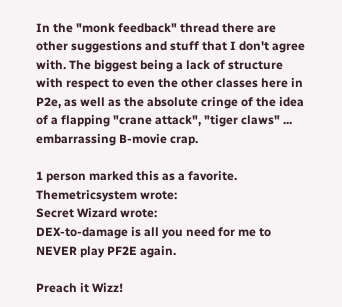In the "monk feedback" thread there are other suggestions and stuff that I don't agree with. The biggest being a lack of structure with respect to even the other classes here in P2e, as well as the absolute cringe of the idea of a flapping "crane attack", "tiger claws" ... embarrassing B-movie crap.

1 person marked this as a favorite.
Themetricsystem wrote:
Secret Wizard wrote:
DEX-to-damage is all you need for me to NEVER play PF2E again.

Preach it Wizz!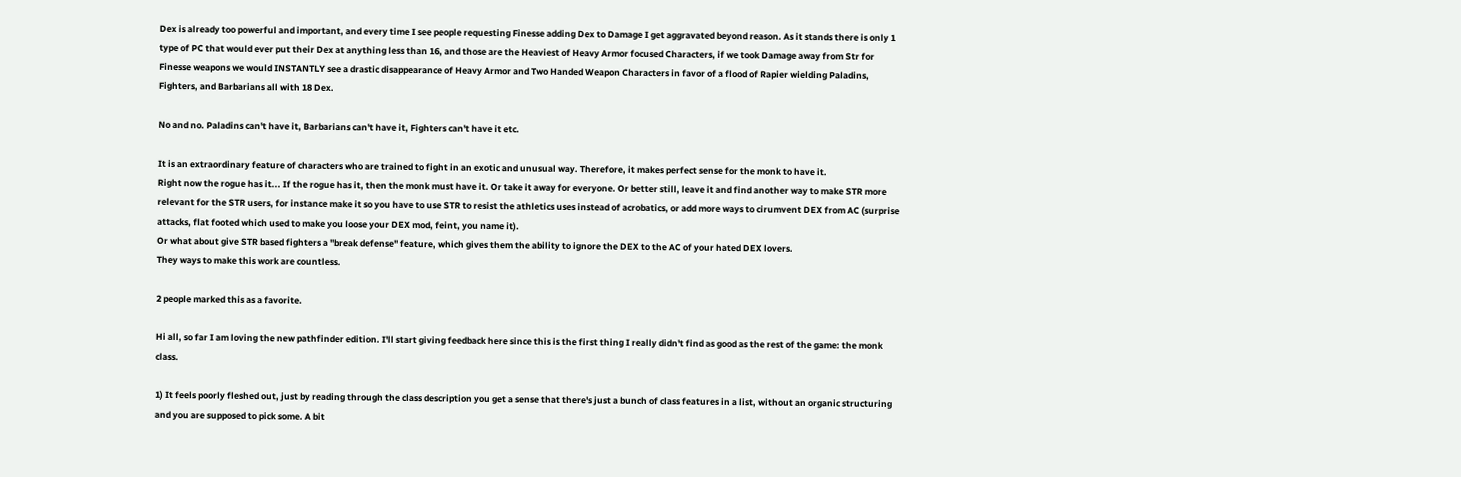Dex is already too powerful and important, and every time I see people requesting Finesse adding Dex to Damage I get aggravated beyond reason. As it stands there is only 1 type of PC that would ever put their Dex at anything less than 16, and those are the Heaviest of Heavy Armor focused Characters, if we took Damage away from Str for Finesse weapons we would INSTANTLY see a drastic disappearance of Heavy Armor and Two Handed Weapon Characters in favor of a flood of Rapier wielding Paladins, Fighters, and Barbarians all with 18 Dex.

No and no. Paladins can't have it, Barbarians can't have it, Fighters can't have it etc.

It is an extraordinary feature of characters who are trained to fight in an exotic and unusual way. Therefore, it makes perfect sense for the monk to have it.
Right now the rogue has it... If the rogue has it, then the monk must have it. Or take it away for everyone. Or better still, leave it and find another way to make STR more relevant for the STR users, for instance make it so you have to use STR to resist the athletics uses instead of acrobatics, or add more ways to cirumvent DEX from AC (surprise attacks, flat footed which used to make you loose your DEX mod, feint, you name it).
Or what about give STR based fighters a "break defense" feature, which gives them the ability to ignore the DEX to the AC of your hated DEX lovers.
They ways to make this work are countless.

2 people marked this as a favorite.

Hi all, so far I am loving the new pathfinder edition. I'll start giving feedback here since this is the first thing I really didn't find as good as the rest of the game: the monk class.

1) It feels poorly fleshed out, just by reading through the class description you get a sense that there's just a bunch of class features in a list, without an organic structuring and you are supposed to pick some. A bit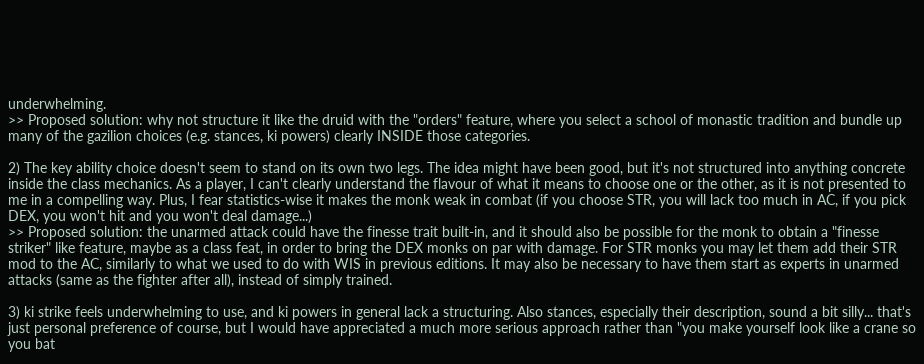underwhelming.
>> Proposed solution: why not structure it like the druid with the "orders" feature, where you select a school of monastic tradition and bundle up many of the gazilion choices (e.g. stances, ki powers) clearly INSIDE those categories.

2) The key ability choice doesn't seem to stand on its own two legs. The idea might have been good, but it's not structured into anything concrete inside the class mechanics. As a player, I can't clearly understand the flavour of what it means to choose one or the other, as it is not presented to me in a compelling way. Plus, I fear statistics-wise it makes the monk weak in combat (if you choose STR, you will lack too much in AC, if you pick DEX, you won't hit and you won't deal damage...)
>> Proposed solution: the unarmed attack could have the finesse trait built-in, and it should also be possible for the monk to obtain a "finesse striker" like feature, maybe as a class feat, in order to bring the DEX monks on par with damage. For STR monks you may let them add their STR mod to the AC, similarly to what we used to do with WIS in previous editions. It may also be necessary to have them start as experts in unarmed attacks (same as the fighter after all), instead of simply trained.

3) ki strike feels underwhelming to use, and ki powers in general lack a structuring. Also stances, especially their description, sound a bit silly... that's just personal preference of course, but I would have appreciated a much more serious approach rather than "you make yourself look like a crane so you bat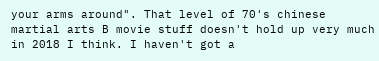your arms around". That level of 70's chinese martial arts B movie stuff doesn't hold up very much in 2018 I think. I haven't got a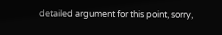detailed argument for this point, sorry,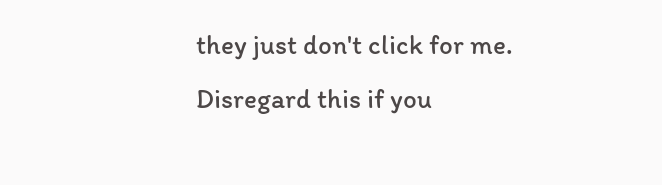they just don't click for me. Disregard this if you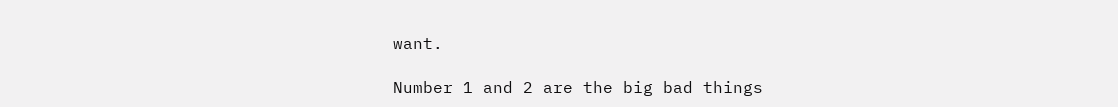want.

Number 1 and 2 are the big bad things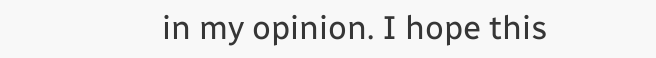in my opinion. I hope this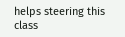helps steering this class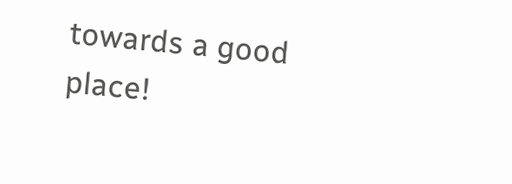towards a good place!